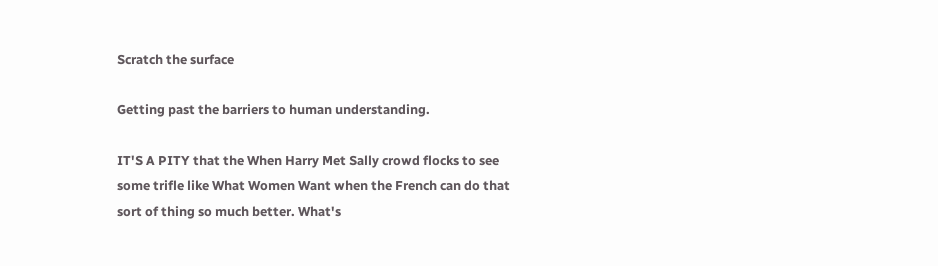Scratch the surface

Getting past the barriers to human understanding.

IT'S A PITY that the When Harry Met Sally crowd flocks to see some trifle like What Women Want when the French can do that sort of thing so much better. What's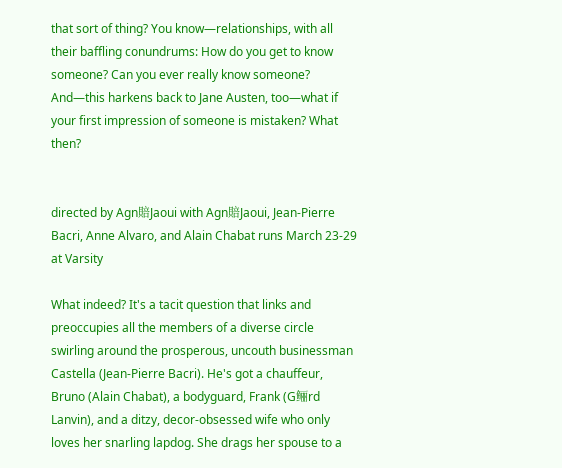that sort of thing? You know—relationships, with all their baffling conundrums: How do you get to know someone? Can you ever really know someone? And—this harkens back to Jane Austen, too—what if your first impression of someone is mistaken? What then?


directed by Agn賠Jaoui with Agn賠Jaoui, Jean-Pierre Bacri, Anne Alvaro, and Alain Chabat runs March 23-29 at Varsity

What indeed? It's a tacit question that links and preoccupies all the members of a diverse circle swirling around the prosperous, uncouth businessman Castella (Jean-Pierre Bacri). He's got a chauffeur, Bruno (Alain Chabat), a bodyguard, Frank (G鲡rd Lanvin), and a ditzy, decor-obsessed wife who only loves her snarling lapdog. She drags her spouse to a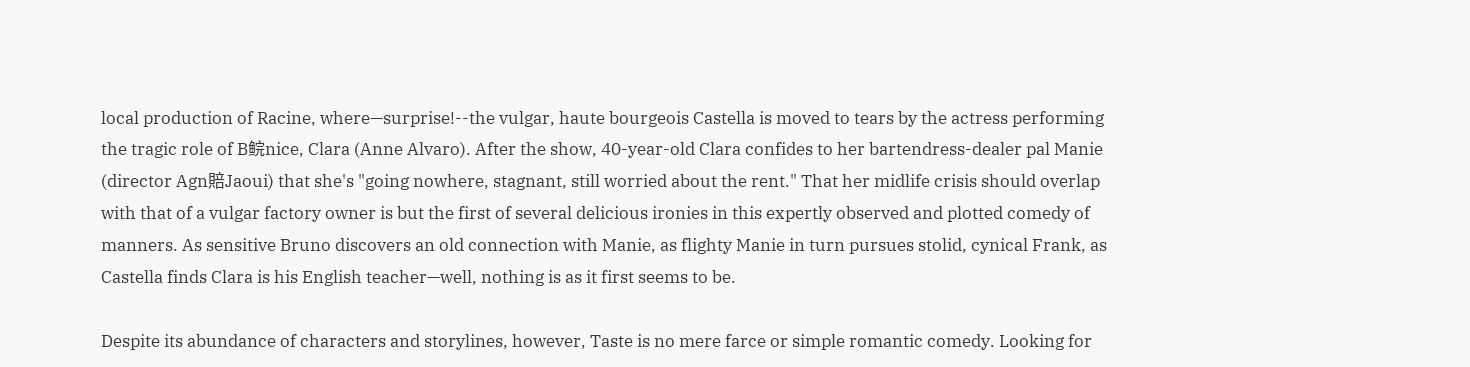local production of Racine, where—surprise!--the vulgar, haute bourgeois Castella is moved to tears by the actress performing the tragic role of B鲩nice, Clara (Anne Alvaro). After the show, 40-year-old Clara confides to her bartendress-dealer pal Manie (director Agn賠Jaoui) that she's "going nowhere, stagnant, still worried about the rent." That her midlife crisis should overlap with that of a vulgar factory owner is but the first of several delicious ironies in this expertly observed and plotted comedy of manners. As sensitive Bruno discovers an old connection with Manie, as flighty Manie in turn pursues stolid, cynical Frank, as Castella finds Clara is his English teacher—well, nothing is as it first seems to be.

Despite its abundance of characters and storylines, however, Taste is no mere farce or simple romantic comedy. Looking for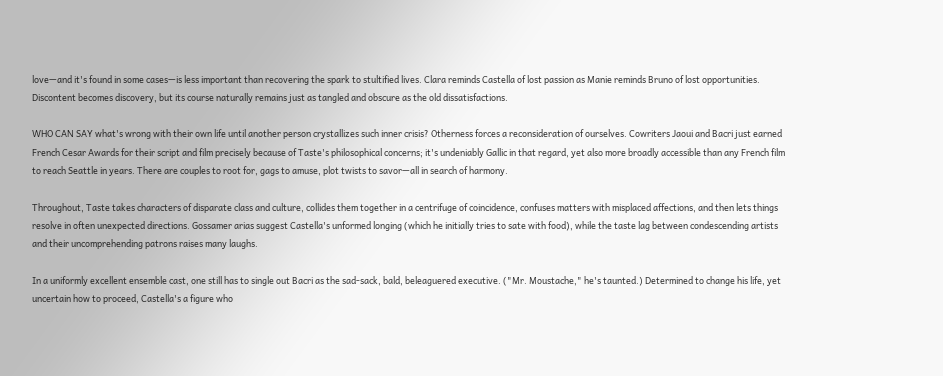love—and it's found in some cases—is less important than recovering the spark to stultified lives. Clara reminds Castella of lost passion as Manie reminds Bruno of lost opportunities. Discontent becomes discovery, but its course naturally remains just as tangled and obscure as the old dissatisfactions.

WHO CAN SAY what's wrong with their own life until another person crystallizes such inner crisis? Otherness forces a reconsideration of ourselves. Cowriters Jaoui and Bacri just earned French Cesar Awards for their script and film precisely because of Taste's philosophical concerns; it's undeniably Gallic in that regard, yet also more broadly accessible than any French film to reach Seattle in years. There are couples to root for, gags to amuse, plot twists to savor—all in search of harmony.

Throughout, Taste takes characters of disparate class and culture, collides them together in a centrifuge of coincidence, confuses matters with misplaced affections, and then lets things resolve in often unexpected directions. Gossamer arias suggest Castella's unformed longing (which he initially tries to sate with food), while the taste lag between condescending artists and their uncomprehending patrons raises many laughs.

In a uniformly excellent ensemble cast, one still has to single out Bacri as the sad-sack, bald, beleaguered executive. ("Mr. Moustache," he's taunted.) Determined to change his life, yet uncertain how to proceed, Castella's a figure who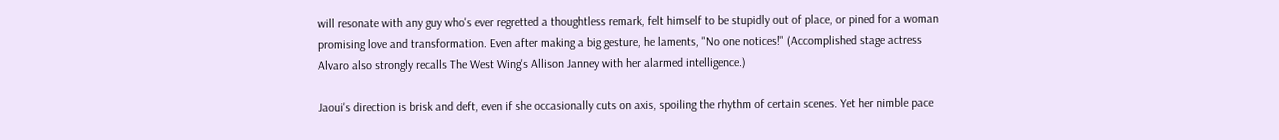will resonate with any guy who's ever regretted a thoughtless remark, felt himself to be stupidly out of place, or pined for a woman promising love and transformation. Even after making a big gesture, he laments, "No one notices!" (Accomplished stage actress Alvaro also strongly recalls The West Wing's Allison Janney with her alarmed intelligence.)

Jaoui's direction is brisk and deft, even if she occasionally cuts on axis, spoiling the rhythm of certain scenes. Yet her nimble pace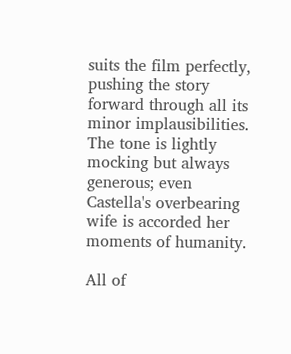suits the film perfectly, pushing the story forward through all its minor implausibilities. The tone is lightly mocking but always generous; even Castella's overbearing wife is accorded her moments of humanity.

All of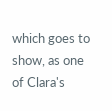which goes to show, as one of Clara's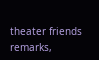theater friends remarks,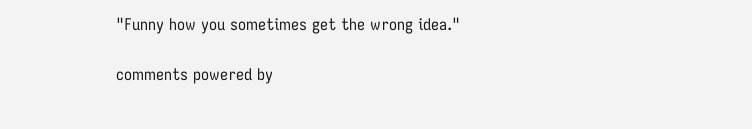"Funny how you sometimes get the wrong idea."

comments powered by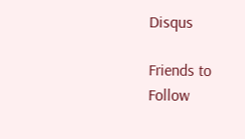Disqus

Friends to Follow